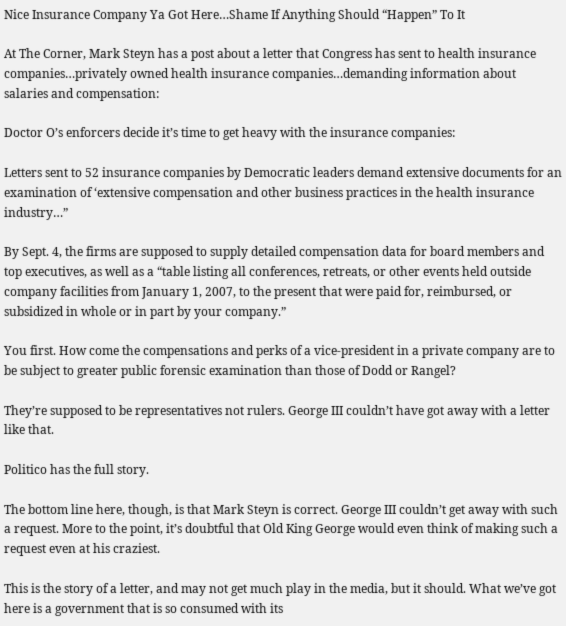Nice Insurance Company Ya Got Here…Shame If Anything Should “Happen” To It

At The Corner, Mark Steyn has a post about a letter that Congress has sent to health insurance companies…privately owned health insurance companies…demanding information about salaries and compensation:

Doctor O’s enforcers decide it’s time to get heavy with the insurance companies:

Letters sent to 52 insurance companies by Democratic leaders demand extensive documents for an examination of ‘extensive compensation and other business practices in the health insurance industry…”

By Sept. 4, the firms are supposed to supply detailed compensation data for board members and top executives, as well as a “table listing all conferences, retreats, or other events held outside company facilities from January 1, 2007, to the present that were paid for, reimbursed, or subsidized in whole or in part by your company.”

You first. How come the compensations and perks of a vice-president in a private company are to be subject to greater public forensic examination than those of Dodd or Rangel?

They’re supposed to be representatives not rulers. George III couldn’t have got away with a letter like that.

Politico has the full story.

The bottom line here, though, is that Mark Steyn is correct. George III couldn’t get away with such a request. More to the point, it’s doubtful that Old King George would even think of making such a request even at his craziest.

This is the story of a letter, and may not get much play in the media, but it should. What we’ve got here is a government that is so consumed with its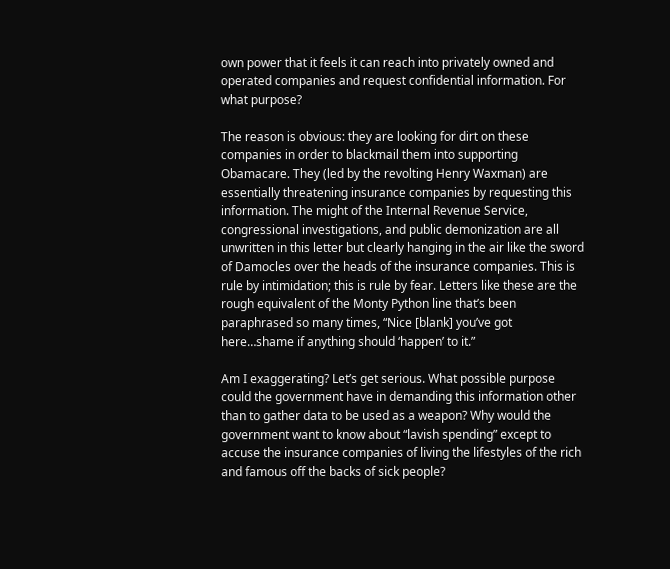own power that it feels it can reach into privately owned and operated companies and request confidential information. For what purpose?

The reason is obvious: they are looking for dirt on these companies in order to blackmail them into supporting Obamacare. They (led by the revolting Henry Waxman) are essentially threatening insurance companies by requesting this information. The might of the Internal Revenue Service, congressional investigations, and public demonization are all unwritten in this letter but clearly hanging in the air like the sword of Damocles over the heads of the insurance companies. This is rule by intimidation; this is rule by fear. Letters like these are the rough equivalent of the Monty Python line that’s been paraphrased so many times, “Nice [blank] you’ve got here…shame if anything should ‘happen’ to it.”

Am I exaggerating? Let’s get serious. What possible purpose could the government have in demanding this information other than to gather data to be used as a weapon? Why would the government want to know about “lavish spending” except to accuse the insurance companies of living the lifestyles of the rich and famous off the backs of sick people?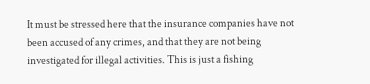It must be stressed here that the insurance companies have not been accused of any crimes, and that they are not being investigated for illegal activities. This is just a fishing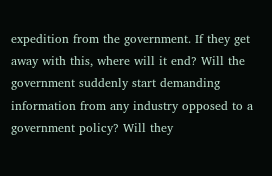expedition from the government. If they get away with this, where will it end? Will the government suddenly start demanding information from any industry opposed to a government policy? Will they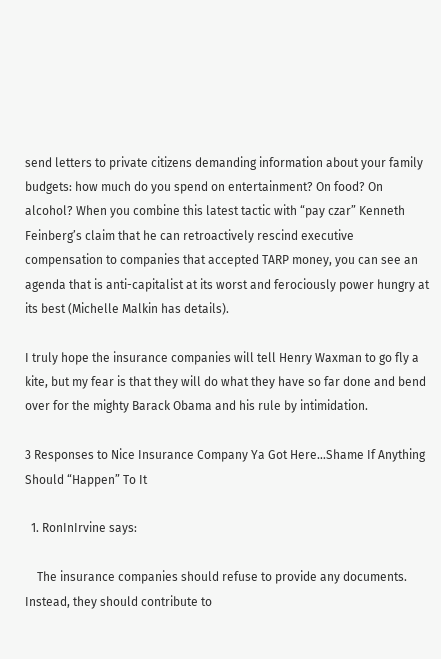send letters to private citizens demanding information about your family budgets: how much do you spend on entertainment? On food? On alcohol? When you combine this latest tactic with “pay czar” Kenneth Feinberg’s claim that he can retroactively rescind executive compensation to companies that accepted TARP money, you can see an agenda that is anti-capitalist at its worst and ferociously power hungry at its best (Michelle Malkin has details).

I truly hope the insurance companies will tell Henry Waxman to go fly a kite, but my fear is that they will do what they have so far done and bend over for the mighty Barack Obama and his rule by intimidation.

3 Responses to Nice Insurance Company Ya Got Here…Shame If Anything Should “Happen” To It

  1. RonInIrvine says:

    The insurance companies should refuse to provide any documents. Instead, they should contribute to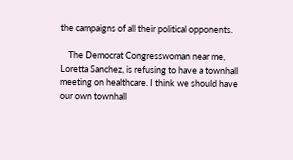the campaigns of all their political opponents.

    The Democrat Congresswoman near me, Loretta Sanchez, is refusing to have a townhall meeting on healthcare. I think we should have our own townhall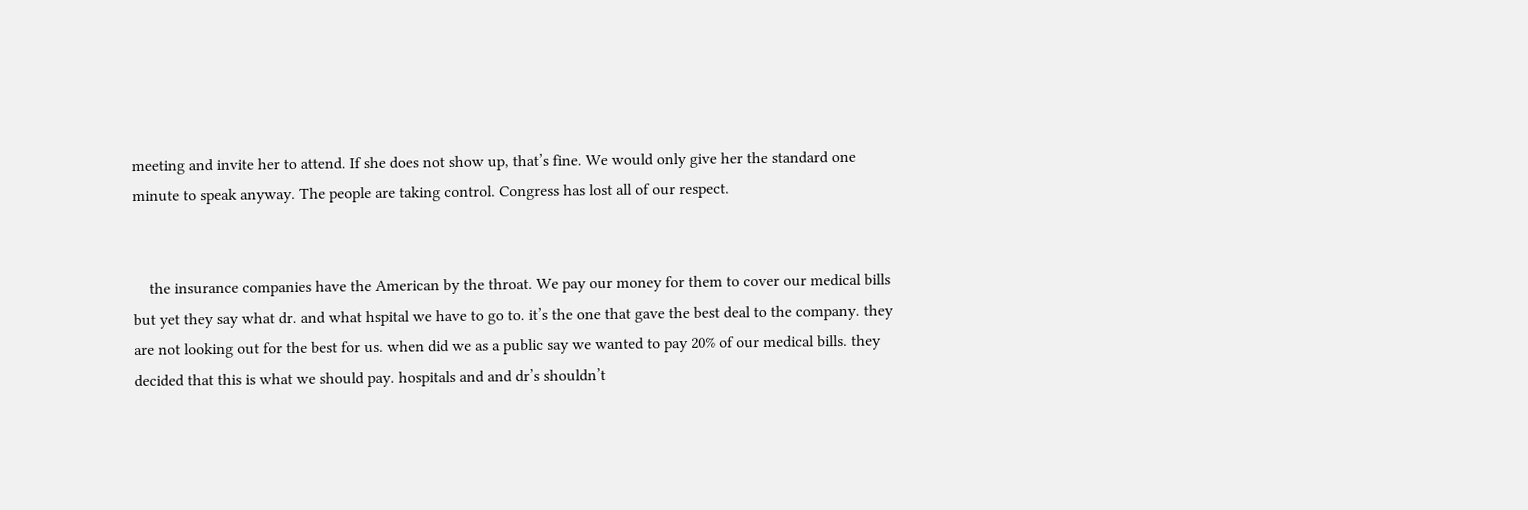meeting and invite her to attend. If she does not show up, that’s fine. We would only give her the standard one minute to speak anyway. The people are taking control. Congress has lost all of our respect.


    the insurance companies have the American by the throat. We pay our money for them to cover our medical bills but yet they say what dr. and what hspital we have to go to. it’s the one that gave the best deal to the company. they are not looking out for the best for us. when did we as a public say we wanted to pay 20% of our medical bills. they decided that this is what we should pay. hospitals and and dr’s shouldn’t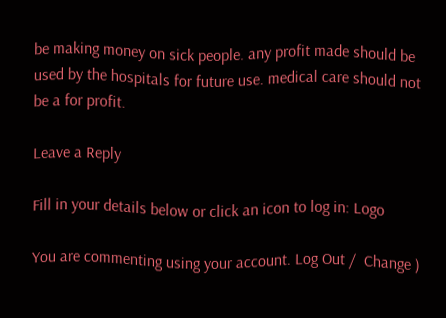be making money on sick people. any profit made should be used by the hospitals for future use. medical care should not be a for profit.

Leave a Reply

Fill in your details below or click an icon to log in: Logo

You are commenting using your account. Log Out /  Change )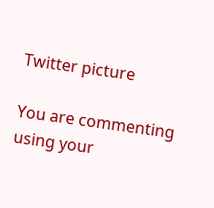Twitter picture

You are commenting using your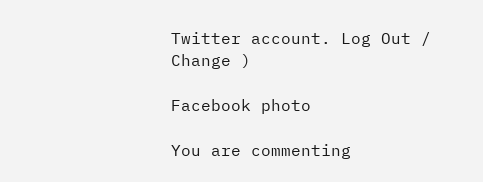Twitter account. Log Out /  Change )

Facebook photo

You are commenting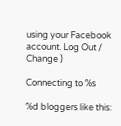using your Facebook account. Log Out /  Change )

Connecting to %s

%d bloggers like this: